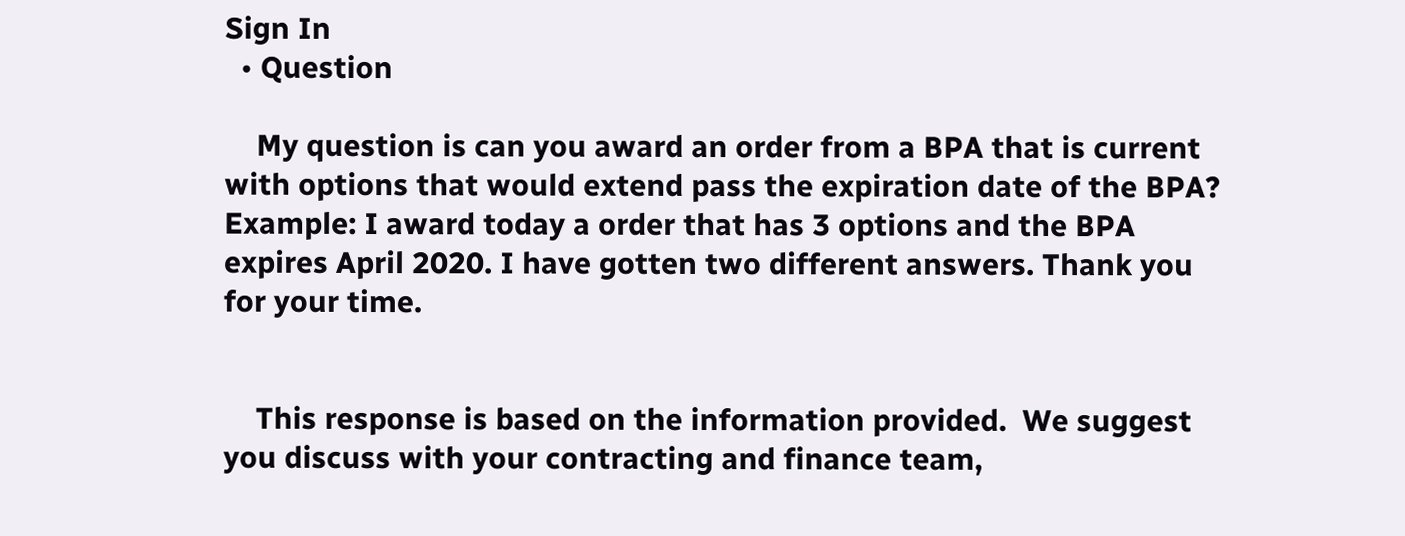Sign In
  • Question

    My question is can you award an order from a BPA that is current with options that would extend pass the expiration date of the BPA? Example: I award today a order that has 3 options and the BPA expires April 2020. I have gotten two different answers. Thank you for your time.


    This response is based on the information provided.  We suggest you discuss with your contracting and finance team,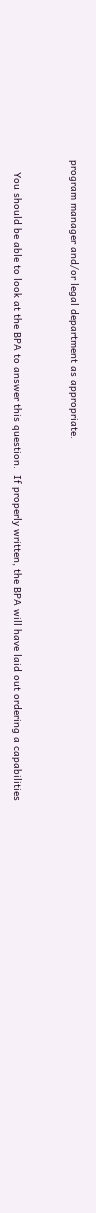program manager and/or legal department as appropriate.


    You should be able to look at the BPA to answer this question.  If properly written, the BPA will have laid out ordering a capabilities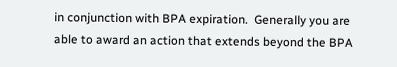in conjunction with BPA expiration.  Generally you are able to award an action that extends beyond the BPA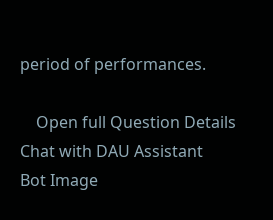period of performances.

    Open full Question Details
Chat with DAU Assistant
Bot Image